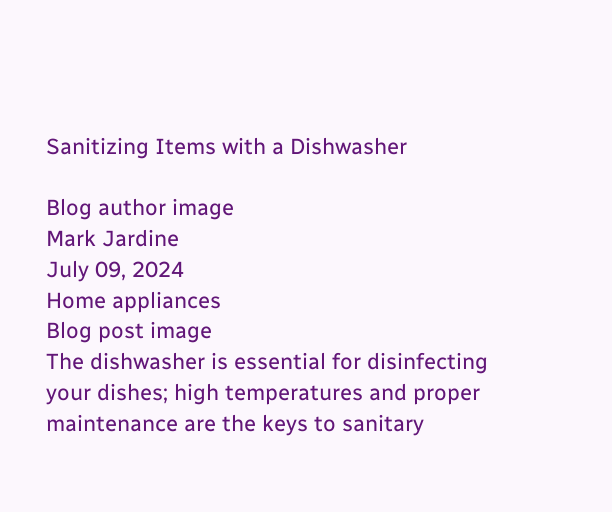Sanitizing Items with a Dishwasher

Blog author image
Mark Jardine
July 09, 2024
Home appliances
Blog post image
The dishwasher is essential for disinfecting your dishes; high temperatures and proper maintenance are the keys to sanitary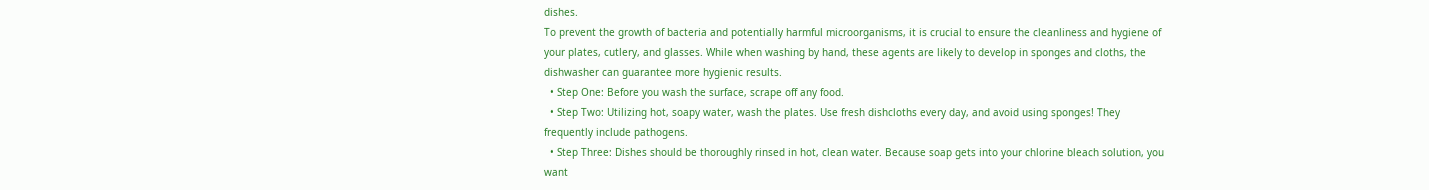dishes.
To prevent the growth of bacteria and potentially harmful microorganisms, it is crucial to ensure the cleanliness and hygiene of your plates, cutlery, and glasses. While when washing by hand, these agents are likely to develop in sponges and cloths, the dishwasher can guarantee more hygienic results.
  • Step One: Before you wash the surface, scrape off any food.
  • Step Two: Utilizing hot, soapy water, wash the plates. Use fresh dishcloths every day, and avoid using sponges! They frequently include pathogens.
  • Step Three: Dishes should be thoroughly rinsed in hot, clean water. Because soap gets into your chlorine bleach solution, you want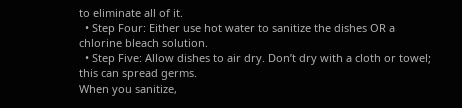to eliminate all of it.
  • Step Four: Either use hot water to sanitize the dishes OR a chlorine bleach solution.
  • Step Five: Allow dishes to air dry. Don’t dry with a cloth or towel; this can spread germs.
When you sanitize,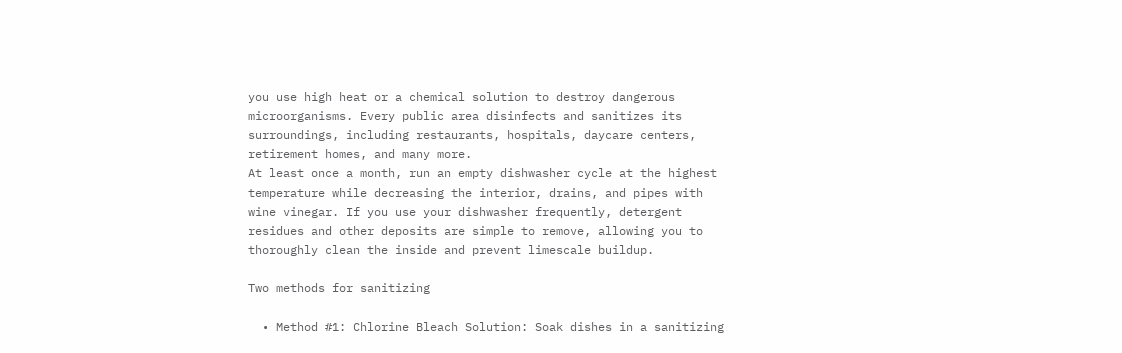you use high heat or a chemical solution to destroy dangerous microorganisms. Every public area disinfects and sanitizes its surroundings, including restaurants, hospitals, daycare centers, retirement homes, and many more.
At least once a month, run an empty dishwasher cycle at the highest temperature while decreasing the interior, drains, and pipes with wine vinegar. If you use your dishwasher frequently, detergent residues and other deposits are simple to remove, allowing you to thoroughly clean the inside and prevent limescale buildup.

Two methods for sanitizing

  • Method #1: Chlorine Bleach Solution: Soak dishes in a sanitizing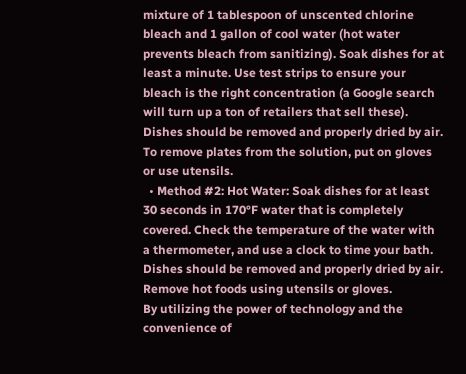mixture of 1 tablespoon of unscented chlorine bleach and 1 gallon of cool water (hot water prevents bleach from sanitizing). Soak dishes for at least a minute. Use test strips to ensure your bleach is the right concentration (a Google search will turn up a ton of retailers that sell these). Dishes should be removed and properly dried by air. To remove plates from the solution, put on gloves or use utensils.
  • Method #2: Hot Water: Soak dishes for at least 30 seconds in 170°F water that is completely covered. Check the temperature of the water with a thermometer, and use a clock to time your bath. Dishes should be removed and properly dried by air. Remove hot foods using utensils or gloves.
By utilizing the power of technology and the convenience of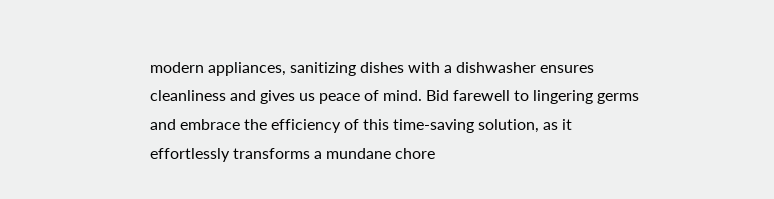modern appliances, sanitizing dishes with a dishwasher ensures cleanliness and gives us peace of mind. Bid farewell to lingering germs and embrace the efficiency of this time-saving solution, as it effortlessly transforms a mundane chore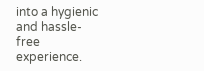into a hygienic and hassle-free experience.